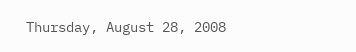Thursday, August 28, 2008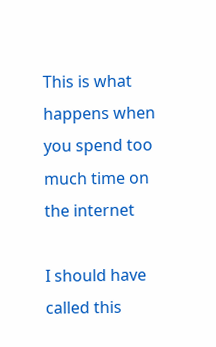This is what happens when you spend too much time on the internet

I should have called this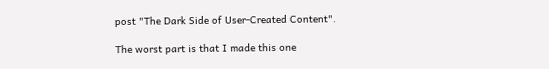post "The Dark Side of User-Created Content".

The worst part is that I made this one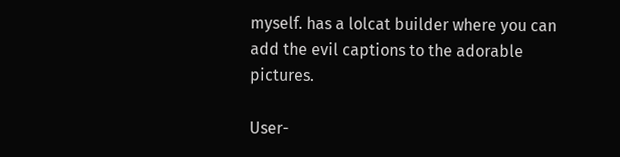myself. has a lolcat builder where you can add the evil captions to the adorable pictures.

User-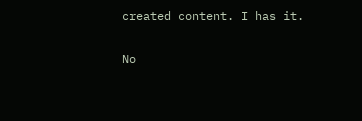created content. I has it.

No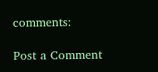comments:

Post a Comment